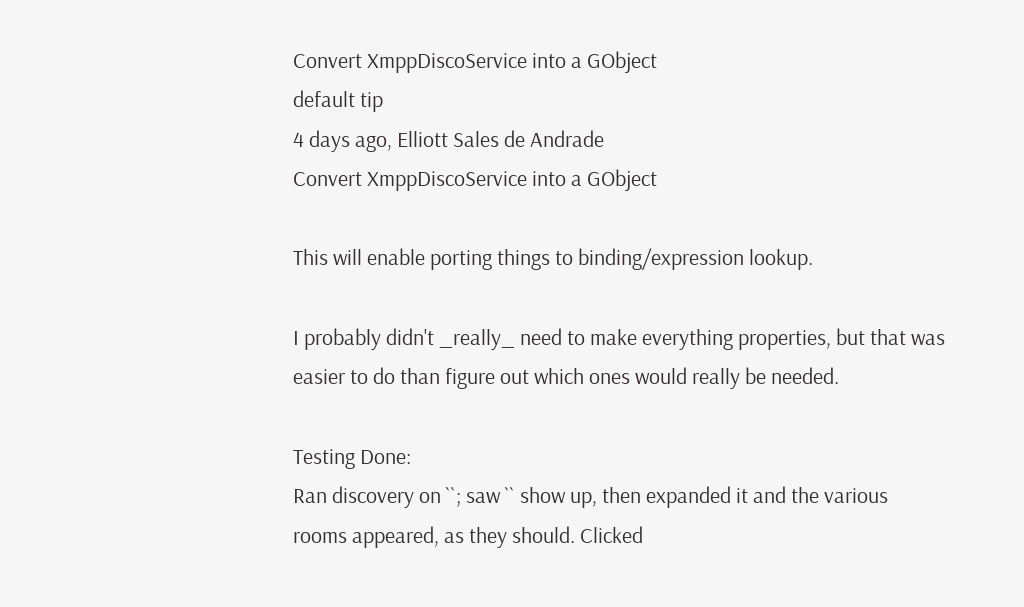Convert XmppDiscoService into a GObject
default tip
4 days ago, Elliott Sales de Andrade
Convert XmppDiscoService into a GObject

This will enable porting things to binding/expression lookup.

I probably didn't _really_ need to make everything properties, but that was easier to do than figure out which ones would really be needed.

Testing Done:
Ran discovery on ``; saw `` show up, then expanded it and the various rooms appeared, as they should. Clicked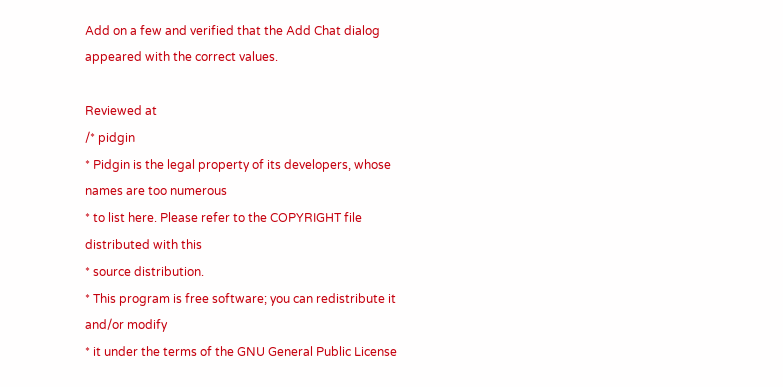Add on a few and verified that the Add Chat dialog appeared with the correct values.

Reviewed at
/* pidgin
* Pidgin is the legal property of its developers, whose names are too numerous
* to list here. Please refer to the COPYRIGHT file distributed with this
* source distribution.
* This program is free software; you can redistribute it and/or modify
* it under the terms of the GNU General Public License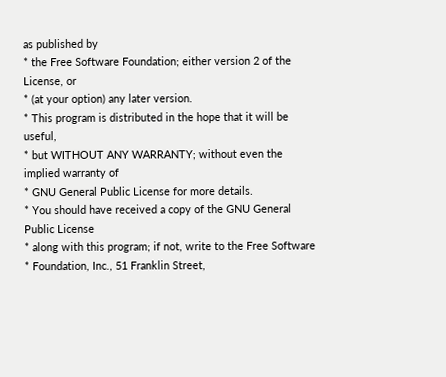as published by
* the Free Software Foundation; either version 2 of the License, or
* (at your option) any later version.
* This program is distributed in the hope that it will be useful,
* but WITHOUT ANY WARRANTY; without even the implied warranty of
* GNU General Public License for more details.
* You should have received a copy of the GNU General Public License
* along with this program; if not, write to the Free Software
* Foundation, Inc., 51 Franklin Street,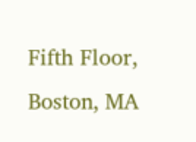Fifth Floor, Boston, MA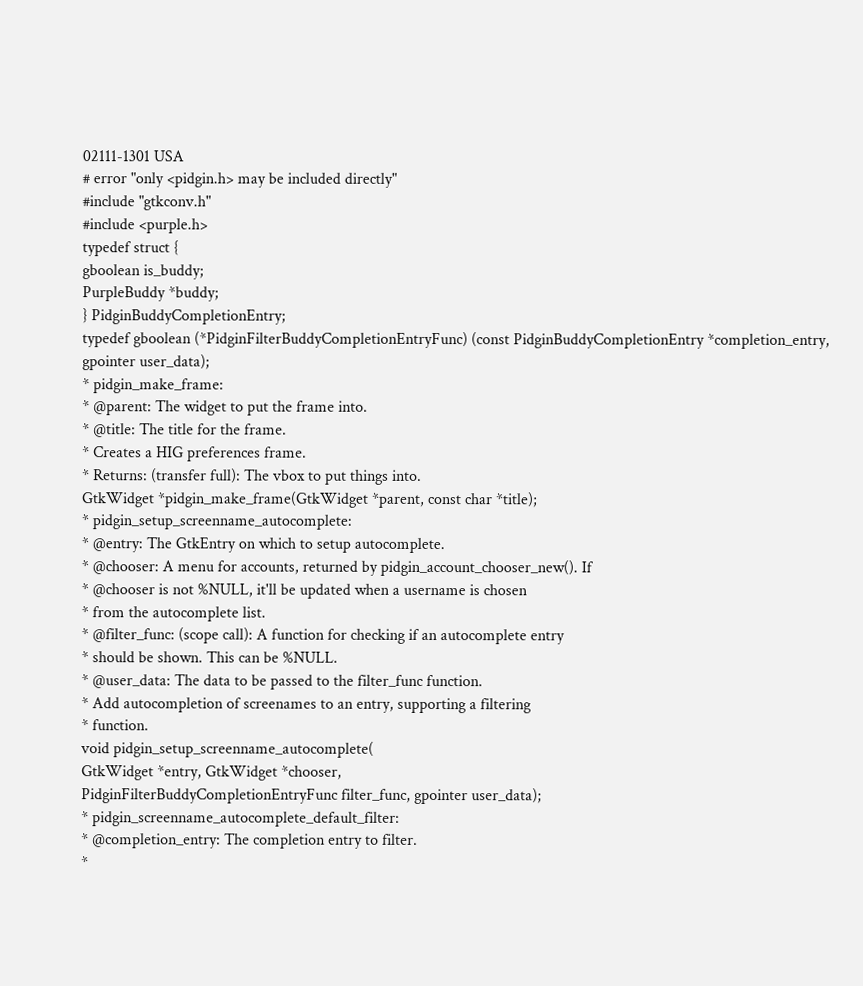02111-1301 USA
# error "only <pidgin.h> may be included directly"
#include "gtkconv.h"
#include <purple.h>
typedef struct {
gboolean is_buddy;
PurpleBuddy *buddy;
} PidginBuddyCompletionEntry;
typedef gboolean (*PidginFilterBuddyCompletionEntryFunc) (const PidginBuddyCompletionEntry *completion_entry, gpointer user_data);
* pidgin_make_frame:
* @parent: The widget to put the frame into.
* @title: The title for the frame.
* Creates a HIG preferences frame.
* Returns: (transfer full): The vbox to put things into.
GtkWidget *pidgin_make_frame(GtkWidget *parent, const char *title);
* pidgin_setup_screenname_autocomplete:
* @entry: The GtkEntry on which to setup autocomplete.
* @chooser: A menu for accounts, returned by pidgin_account_chooser_new(). If
* @chooser is not %NULL, it'll be updated when a username is chosen
* from the autocomplete list.
* @filter_func: (scope call): A function for checking if an autocomplete entry
* should be shown. This can be %NULL.
* @user_data: The data to be passed to the filter_func function.
* Add autocompletion of screenames to an entry, supporting a filtering
* function.
void pidgin_setup_screenname_autocomplete(
GtkWidget *entry, GtkWidget *chooser,
PidginFilterBuddyCompletionEntryFunc filter_func, gpointer user_data);
* pidgin_screenname_autocomplete_default_filter:
* @completion_entry: The completion entry to filter.
*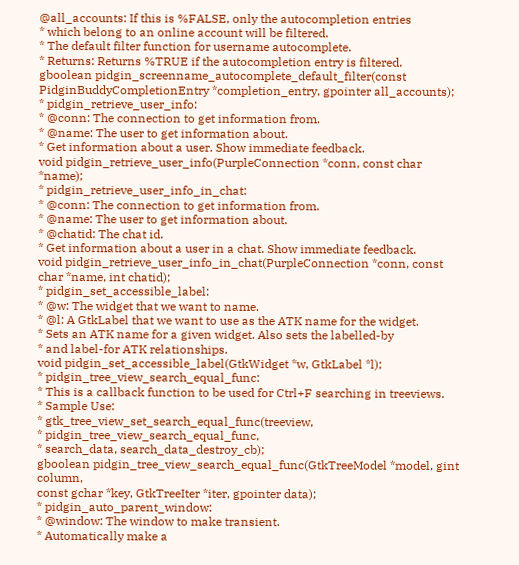@all_accounts: If this is %FALSE, only the autocompletion entries
* which belong to an online account will be filtered.
* The default filter function for username autocomplete.
* Returns: Returns %TRUE if the autocompletion entry is filtered.
gboolean pidgin_screenname_autocomplete_default_filter(const PidginBuddyCompletionEntry *completion_entry, gpointer all_accounts);
* pidgin_retrieve_user_info:
* @conn: The connection to get information from.
* @name: The user to get information about.
* Get information about a user. Show immediate feedback.
void pidgin_retrieve_user_info(PurpleConnection *conn, const char *name);
* pidgin_retrieve_user_info_in_chat:
* @conn: The connection to get information from.
* @name: The user to get information about.
* @chatid: The chat id.
* Get information about a user in a chat. Show immediate feedback.
void pidgin_retrieve_user_info_in_chat(PurpleConnection *conn, const char *name, int chatid);
* pidgin_set_accessible_label:
* @w: The widget that we want to name.
* @l: A GtkLabel that we want to use as the ATK name for the widget.
* Sets an ATK name for a given widget. Also sets the labelled-by
* and label-for ATK relationships.
void pidgin_set_accessible_label(GtkWidget *w, GtkLabel *l);
* pidgin_tree_view_search_equal_func:
* This is a callback function to be used for Ctrl+F searching in treeviews.
* Sample Use:
* gtk_tree_view_set_search_equal_func(treeview,
* pidgin_tree_view_search_equal_func,
* search_data, search_data_destroy_cb);
gboolean pidgin_tree_view_search_equal_func(GtkTreeModel *model, gint column,
const gchar *key, GtkTreeIter *iter, gpointer data);
* pidgin_auto_parent_window:
* @window: The window to make transient.
* Automatically make a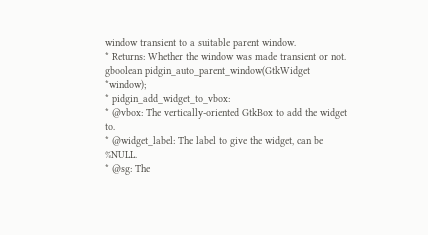window transient to a suitable parent window.
* Returns: Whether the window was made transient or not.
gboolean pidgin_auto_parent_window(GtkWidget *window);
* pidgin_add_widget_to_vbox:
* @vbox: The vertically-oriented GtkBox to add the widget to.
* @widget_label: The label to give the widget, can be %NULL.
* @sg: The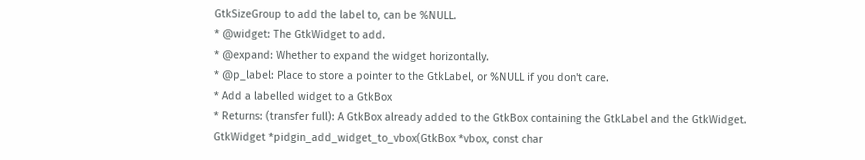GtkSizeGroup to add the label to, can be %NULL.
* @widget: The GtkWidget to add.
* @expand: Whether to expand the widget horizontally.
* @p_label: Place to store a pointer to the GtkLabel, or %NULL if you don't care.
* Add a labelled widget to a GtkBox
* Returns: (transfer full): A GtkBox already added to the GtkBox containing the GtkLabel and the GtkWidget.
GtkWidget *pidgin_add_widget_to_vbox(GtkBox *vbox, const char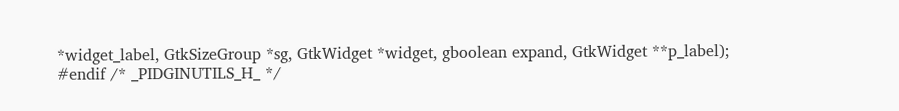*widget_label, GtkSizeGroup *sg, GtkWidget *widget, gboolean expand, GtkWidget **p_label);
#endif /* _PIDGINUTILS_H_ */